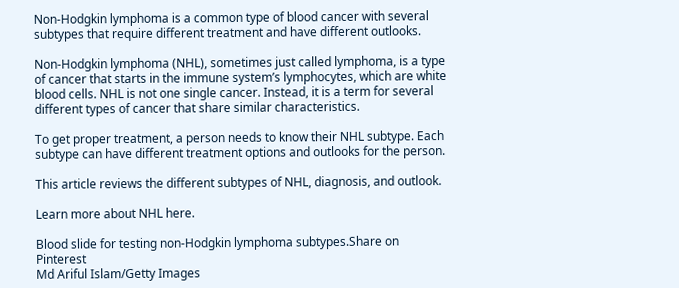Non-Hodgkin lymphoma is a common type of blood cancer with several subtypes that require different treatment and have different outlooks.

Non-Hodgkin lymphoma (NHL), sometimes just called lymphoma, is a type of cancer that starts in the immune system’s lymphocytes, which are white blood cells. NHL is not one single cancer. Instead, it is a term for several different types of cancer that share similar characteristics.

To get proper treatment, a person needs to know their NHL subtype. Each subtype can have different treatment options and outlooks for the person.

This article reviews the different subtypes of NHL, diagnosis, and outlook.

Learn more about NHL here.

Blood slide for testing non-Hodgkin lymphoma subtypes.Share on Pinterest
Md Ariful Islam/Getty Images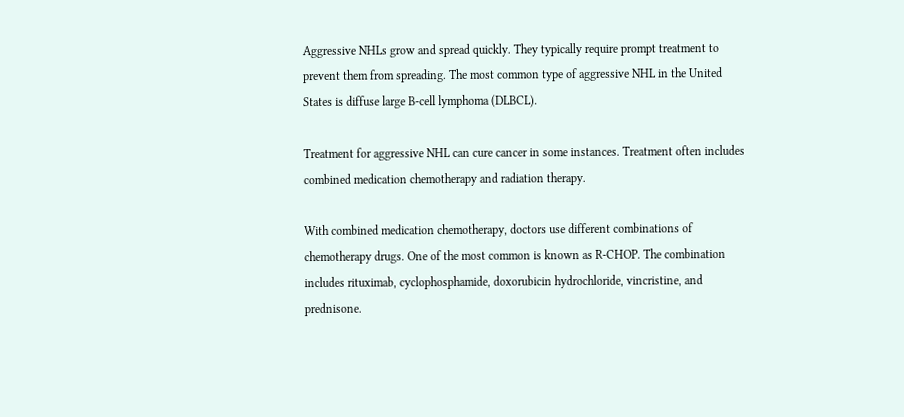Aggressive NHLs grow and spread quickly. They typically require prompt treatment to prevent them from spreading. The most common type of aggressive NHL in the United States is diffuse large B-cell lymphoma (DLBCL).

Treatment for aggressive NHL can cure cancer in some instances. Treatment often includes combined medication chemotherapy and radiation therapy.

With combined medication chemotherapy, doctors use different combinations of chemotherapy drugs. One of the most common is known as R-CHOP. The combination includes rituximab, cyclophosphamide, doxorubicin hydrochloride, vincristine, and prednisone.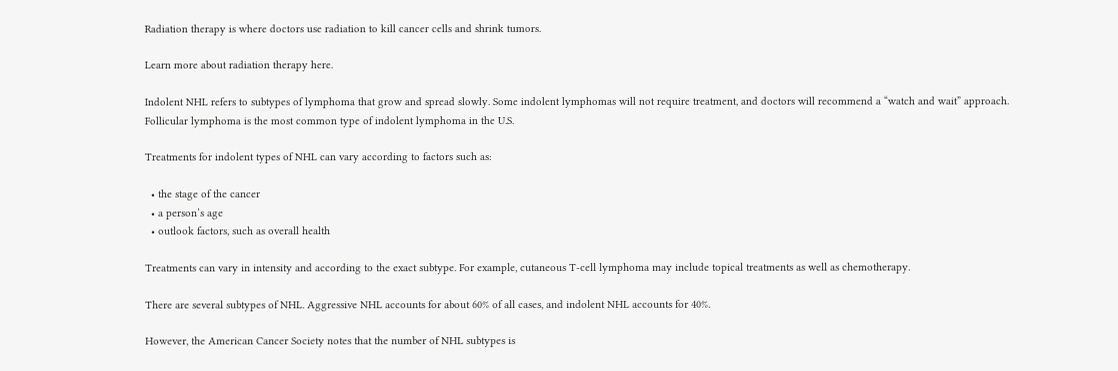Radiation therapy is where doctors use radiation to kill cancer cells and shrink tumors.

Learn more about radiation therapy here.

Indolent NHL refers to subtypes of lymphoma that grow and spread slowly. Some indolent lymphomas will not require treatment, and doctors will recommend a “watch and wait” approach. Follicular lymphoma is the most common type of indolent lymphoma in the U.S.

Treatments for indolent types of NHL can vary according to factors such as:

  • the stage of the cancer
  • a person’s age
  • outlook factors, such as overall health

Treatments can vary in intensity and according to the exact subtype. For example, cutaneous T-cell lymphoma may include topical treatments as well as chemotherapy.

There are several subtypes of NHL. Aggressive NHL accounts for about 60% of all cases, and indolent NHL accounts for 40%.

However, the American Cancer Society notes that the number of NHL subtypes is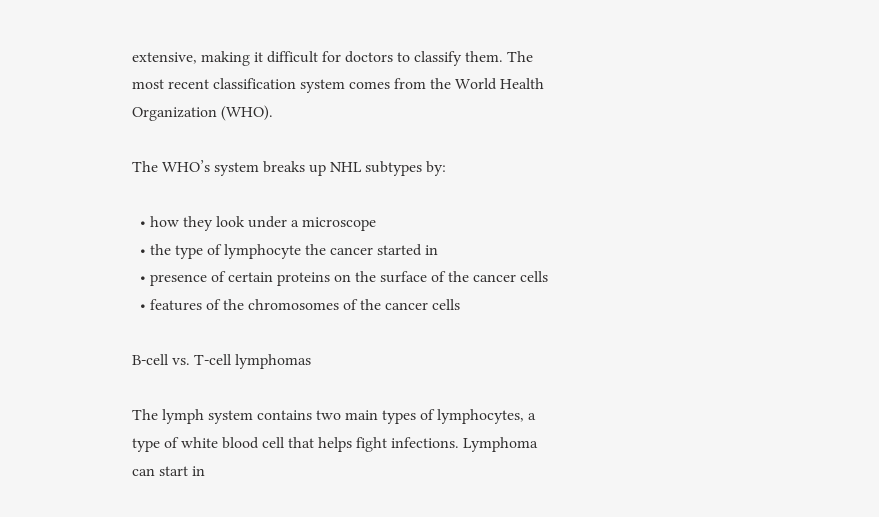extensive, making it difficult for doctors to classify them. The most recent classification system comes from the World Health Organization (WHO).

The WHO’s system breaks up NHL subtypes by:

  • how they look under a microscope
  • the type of lymphocyte the cancer started in
  • presence of certain proteins on the surface of the cancer cells
  • features of the chromosomes of the cancer cells

B-cell vs. T-cell lymphomas

The lymph system contains two main types of lymphocytes, a type of white blood cell that helps fight infections. Lymphoma can start in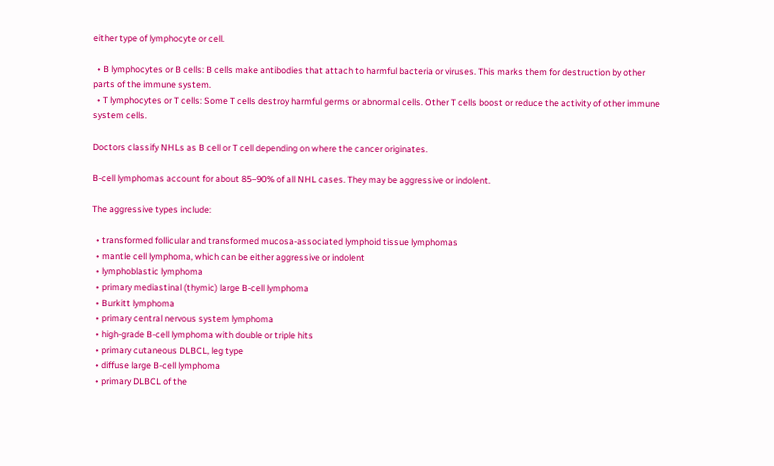either type of lymphocyte or cell.

  • B lymphocytes or B cells: B cells make antibodies that attach to harmful bacteria or viruses. This marks them for destruction by other parts of the immune system.
  • T lymphocytes or T cells: Some T cells destroy harmful germs or abnormal cells. Other T cells boost or reduce the activity of other immune system cells.

Doctors classify NHLs as B cell or T cell depending on where the cancer originates.

B-cell lymphomas account for about 85–90% of all NHL cases. They may be aggressive or indolent.

The aggressive types include:

  • transformed follicular and transformed mucosa-associated lymphoid tissue lymphomas
  • mantle cell lymphoma, which can be either aggressive or indolent
  • lymphoblastic lymphoma
  • primary mediastinal (thymic) large B-cell lymphoma
  • Burkitt lymphoma
  • primary central nervous system lymphoma
  • high-grade B-cell lymphoma with double or triple hits
  • primary cutaneous DLBCL, leg type
  • diffuse large B-cell lymphoma
  • primary DLBCL of the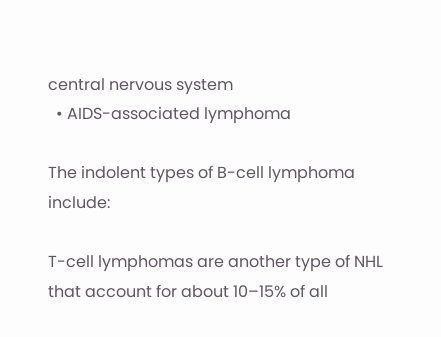central nervous system
  • AIDS-associated lymphoma

The indolent types of B-cell lymphoma include:

T-cell lymphomas are another type of NHL that account for about 10–15% of all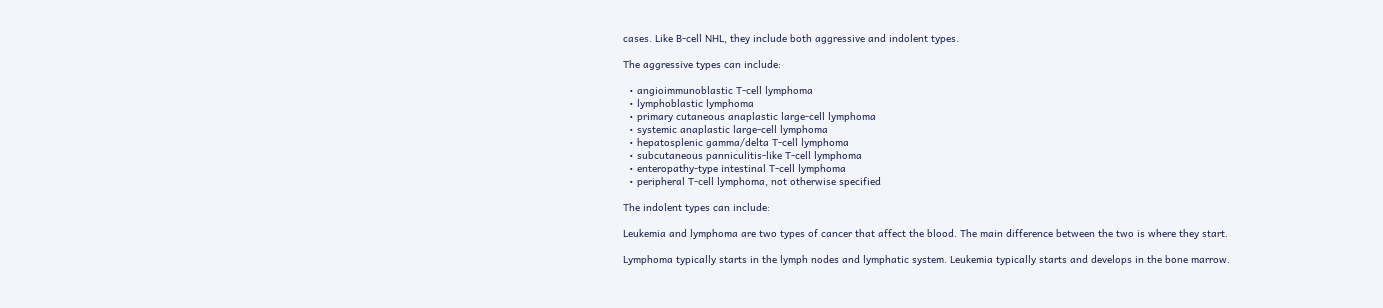cases. Like B-cell NHL, they include both aggressive and indolent types.

The aggressive types can include:

  • angioimmunoblastic T-cell lymphoma
  • lymphoblastic lymphoma
  • primary cutaneous anaplastic large-cell lymphoma
  • systemic anaplastic large-cell lymphoma
  • hepatosplenic gamma/delta T-cell lymphoma
  • subcutaneous panniculitis-like T-cell lymphoma
  • enteropathy-type intestinal T-cell lymphoma
  • peripheral T-cell lymphoma, not otherwise specified

The indolent types can include:

Leukemia and lymphoma are two types of cancer that affect the blood. The main difference between the two is where they start.

Lymphoma typically starts in the lymph nodes and lymphatic system. Leukemia typically starts and develops in the bone marrow.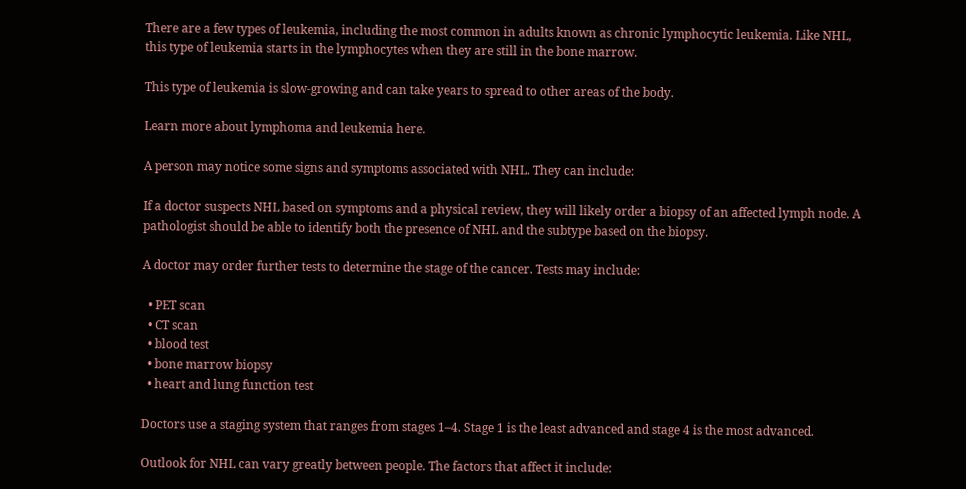There are a few types of leukemia, including the most common in adults known as chronic lymphocytic leukemia. Like NHL, this type of leukemia starts in the lymphocytes when they are still in the bone marrow.

This type of leukemia is slow-growing and can take years to spread to other areas of the body.

Learn more about lymphoma and leukemia here.

A person may notice some signs and symptoms associated with NHL. They can include:

If a doctor suspects NHL based on symptoms and a physical review, they will likely order a biopsy of an affected lymph node. A pathologist should be able to identify both the presence of NHL and the subtype based on the biopsy.

A doctor may order further tests to determine the stage of the cancer. Tests may include:

  • PET scan
  • CT scan
  • blood test
  • bone marrow biopsy
  • heart and lung function test

Doctors use a staging system that ranges from stages 1–4. Stage 1 is the least advanced and stage 4 is the most advanced.

Outlook for NHL can vary greatly between people. The factors that affect it include: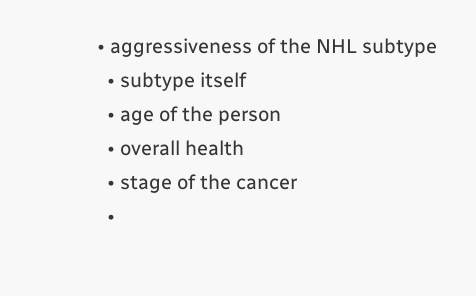• aggressiveness of the NHL subtype
  • subtype itself
  • age of the person
  • overall health
  • stage of the cancer
  •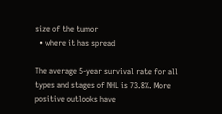size of the tumor
  • where it has spread

The average 5-year survival rate for all types and stages of NHL is 73.8%. More positive outlooks have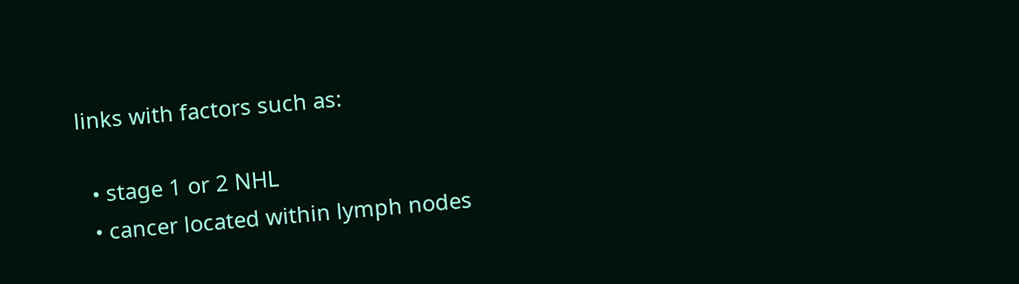links with factors such as:

  • stage 1 or 2 NHL
  • cancer located within lymph nodes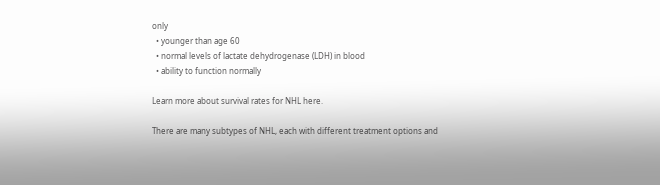only
  • younger than age 60
  • normal levels of lactate dehydrogenase (LDH) in blood
  • ability to function normally

Learn more about survival rates for NHL here.

There are many subtypes of NHL, each with different treatment options and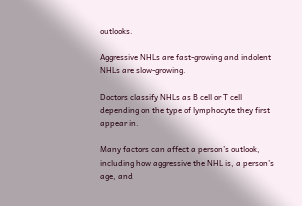outlooks.

Aggressive NHLs are fast-growing and indolent NHLs are slow-growing.

Doctors classify NHLs as B cell or T cell depending on the type of lymphocyte they first appear in.

Many factors can affect a person’s outlook, including how aggressive the NHL is, a person’s age, and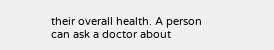their overall health. A person can ask a doctor about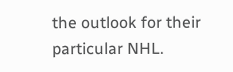the outlook for their particular NHL.